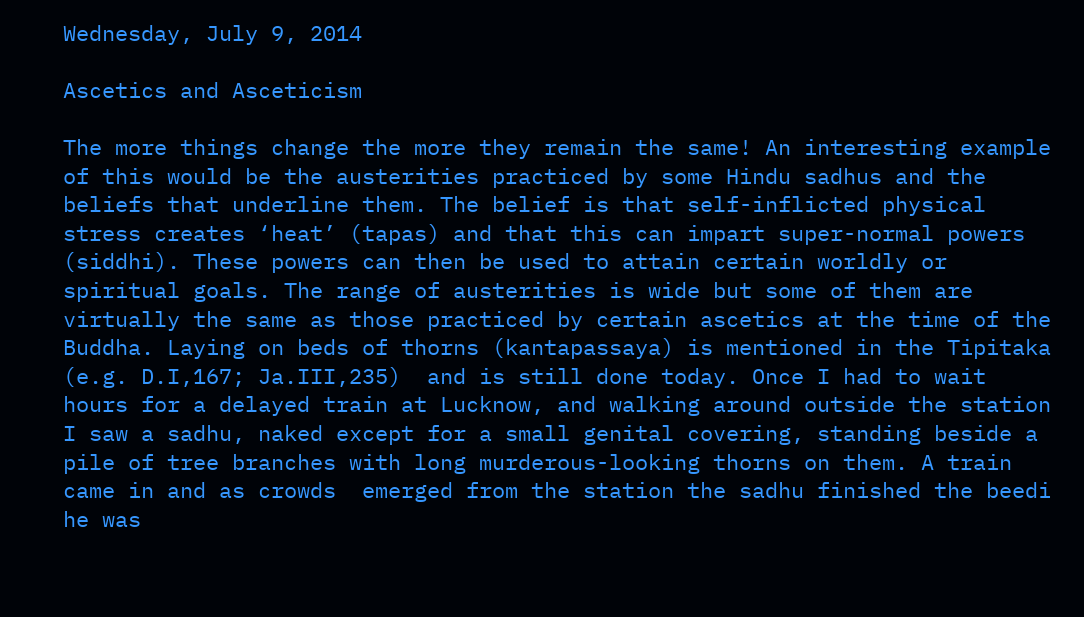Wednesday, July 9, 2014

Ascetics and Asceticism

The more things change the more they remain the same! An interesting example of this would be the austerities practiced by some Hindu sadhus and the beliefs that underline them. The belief is that self-inflicted physical stress creates ‘heat’ (tapas) and that this can impart super-normal powers (siddhi). These powers can then be used to attain certain worldly or spiritual goals. The range of austerities is wide but some of them are virtually the same as those practiced by certain ascetics at the time of the Buddha. Laying on beds of thorns (kantapassaya) is mentioned in the Tipitaka (e.g. D.I,167; Ja.III,235)  and is still done today. Once I had to wait hours for a delayed train at Lucknow, and walking around outside the station  I saw a sadhu, naked except for a small genital covering, standing beside a pile of tree branches with long murderous-looking thorns on them. A train came in and as crowds  emerged from the station the sadhu finished the beedi he was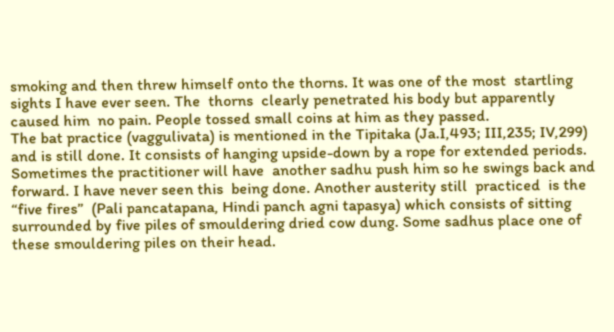smoking and then threw himself onto the thorns. It was one of the most  startling  sights I have ever seen. The  thorns  clearly penetrated his body but apparently caused him  no pain. People tossed small coins at him as they passed.
The bat practice (vaggulivata) is mentioned in the Tipitaka (Ja.I,493; III,235; IV,299) and is still done. It consists of hanging upside-down by a rope for extended periods. Sometimes the practitioner will have  another sadhu push him so he swings back and forward. I have never seen this  being done. Another austerity still  practiced  is the  “five fires”  (Pali pancatapana, Hindi panch agni tapasya) which consists of sitting surrounded by five piles of smouldering dried cow dung. Some sadhus place one of these smouldering piles on their head.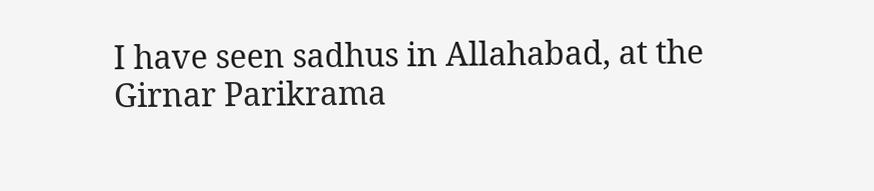I have seen sadhus in Allahabad, at the Girnar Parikrama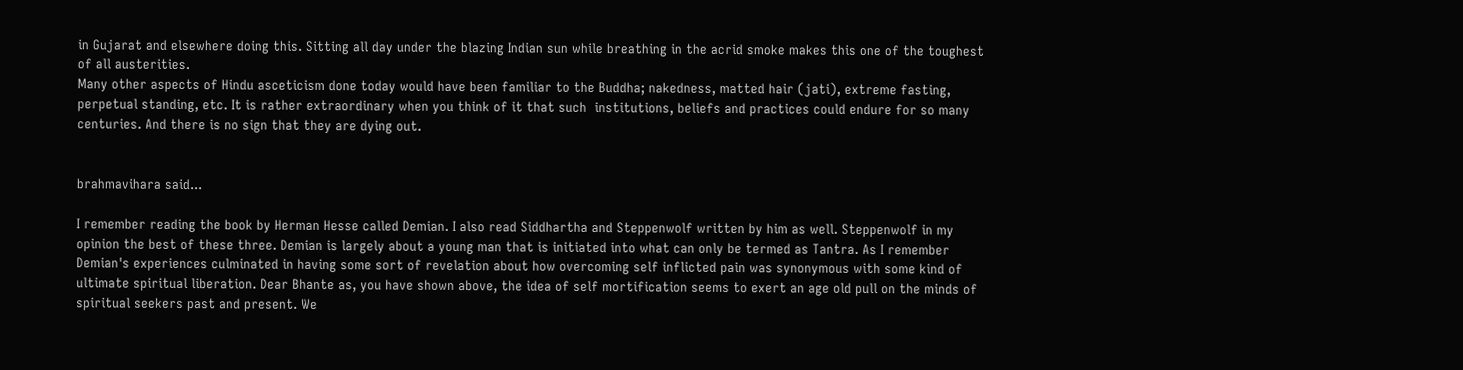in Gujarat and elsewhere doing this. Sitting all day under the blazing Indian sun while breathing in the acrid smoke makes this one of the toughest of all austerities.
Many other aspects of Hindu asceticism done today would have been familiar to the Buddha; nakedness, matted hair (jati), extreme fasting, perpetual standing, etc. It is rather extraordinary when you think of it that such  institutions, beliefs and practices could endure for so many centuries. And there is no sign that they are dying out.


brahmavihara said...

I remember reading the book by Herman Hesse called Demian. I also read Siddhartha and Steppenwolf written by him as well. Steppenwolf in my opinion the best of these three. Demian is largely about a young man that is initiated into what can only be termed as Tantra. As I remember Demian's experiences culminated in having some sort of revelation about how overcoming self inflicted pain was synonymous with some kind of ultimate spiritual liberation. Dear Bhante as, you have shown above, the idea of self mortification seems to exert an age old pull on the minds of spiritual seekers past and present. We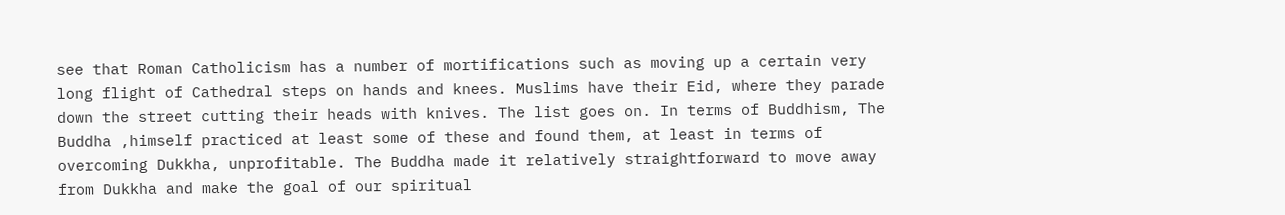see that Roman Catholicism has a number of mortifications such as moving up a certain very long flight of Cathedral steps on hands and knees. Muslims have their Eid, where they parade down the street cutting their heads with knives. The list goes on. In terms of Buddhism, The Buddha ,himself practiced at least some of these and found them, at least in terms of overcoming Dukkha, unprofitable. The Buddha made it relatively straightforward to move away from Dukkha and make the goal of our spiritual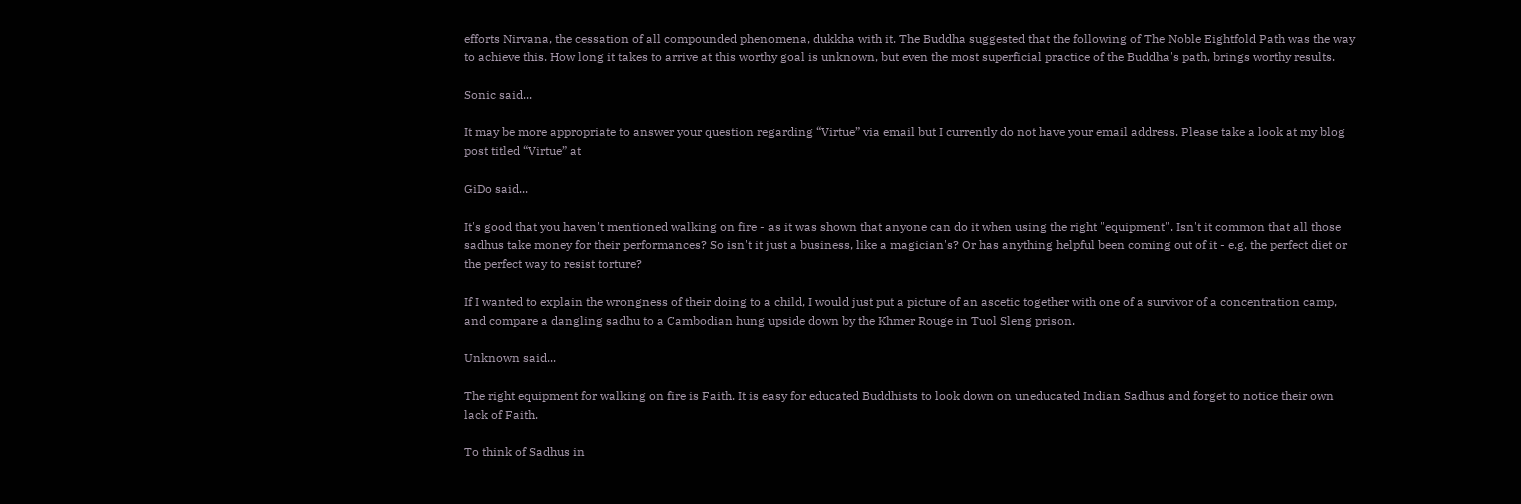efforts Nirvana, the cessation of all compounded phenomena, dukkha with it. The Buddha suggested that the following of The Noble Eightfold Path was the way to achieve this. How long it takes to arrive at this worthy goal is unknown, but even the most superficial practice of the Buddha's path, brings worthy results.

Sonic said...

It may be more appropriate to answer your question regarding “Virtue” via email but I currently do not have your email address. Please take a look at my blog post titled “Virtue” at

GiDo said...

It's good that you haven't mentioned walking on fire - as it was shown that anyone can do it when using the right "equipment". Isn't it common that all those sadhus take money for their performances? So isn't it just a business, like a magician's? Or has anything helpful been coming out of it - e.g. the perfect diet or the perfect way to resist torture?

If I wanted to explain the wrongness of their doing to a child, I would just put a picture of an ascetic together with one of a survivor of a concentration camp, and compare a dangling sadhu to a Cambodian hung upside down by the Khmer Rouge in Tuol Sleng prison.

Unknown said...

The right equipment for walking on fire is Faith. It is easy for educated Buddhists to look down on uneducated Indian Sadhus and forget to notice their own lack of Faith.

To think of Sadhus in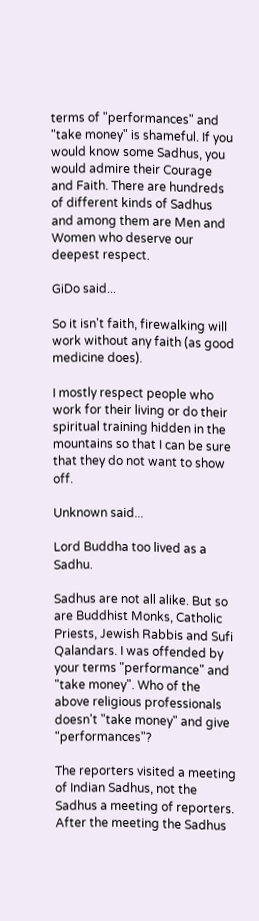terms of "performances" and "take money" is shameful. If you would know some Sadhus, you would admire their Courage and Faith. There are hundreds of different kinds of Sadhus and among them are Men and Women who deserve our deepest respect.

GiDo said...

So it isn't faith, firewalking will work without any faith (as good medicine does).

I mostly respect people who work for their living or do their spiritual training hidden in the mountains so that I can be sure that they do not want to show off.

Unknown said...

Lord Buddha too lived as a Sadhu.

Sadhus are not all alike. But so are Buddhist Monks, Catholic Priests, Jewish Rabbis and Sufi Qalandars. I was offended by your terms "performance" and "take money". Who of the above religious professionals doesn't "take money" and give "performances"?

The reporters visited a meeting of Indian Sadhus, not the Sadhus a meeting of reporters. After the meeting the Sadhus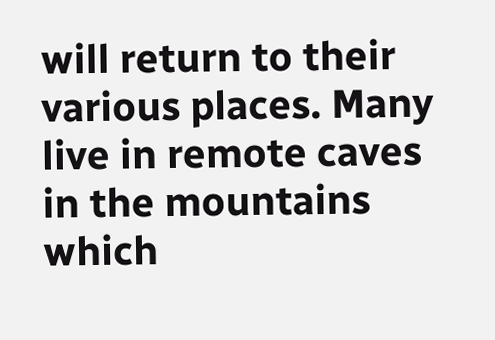will return to their various places. Many live in remote caves in the mountains which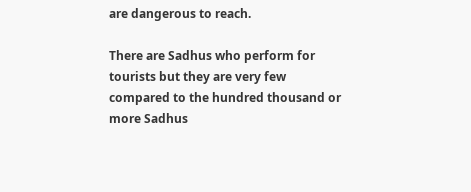are dangerous to reach.

There are Sadhus who perform for tourists but they are very few compared to the hundred thousand or more Sadhus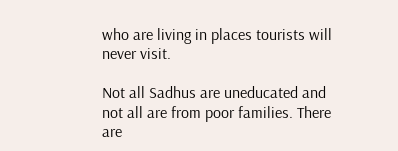who are living in places tourists will never visit.

Not all Sadhus are uneducated and not all are from poor families. There are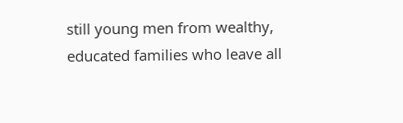still young men from wealthy, educated families who leave all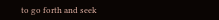to go forth and seek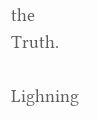the Truth.

Lighning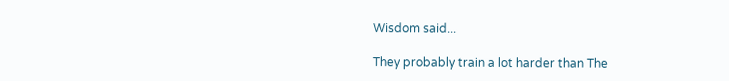Wisdom said...

They probably train a lot harder than The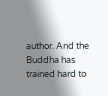author. And the Buddha has trained hard to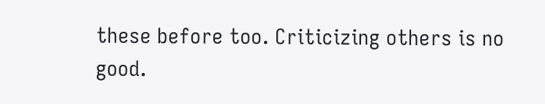these before too. Criticizing others is no good.